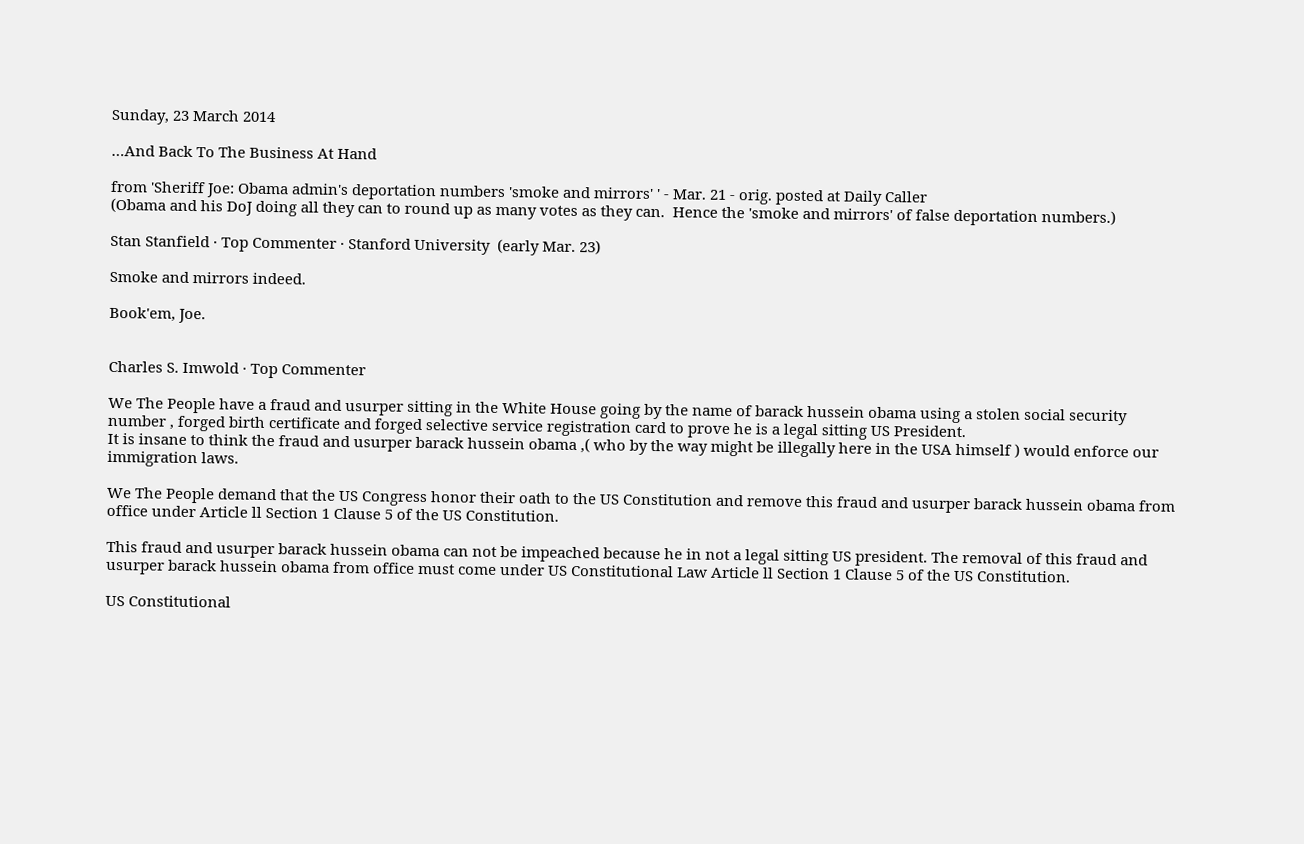Sunday, 23 March 2014

…And Back To The Business At Hand

from 'Sheriff Joe: Obama admin's deportation numbers 'smoke and mirrors' ' - Mar. 21 - orig. posted at Daily Caller
(Obama and his DoJ doing all they can to round up as many votes as they can.  Hence the 'smoke and mirrors' of false deportation numbers.)

Stan Stanfield · Top Commenter · Stanford University  (early Mar. 23)

Smoke and mirrors indeed.

Book'em, Joe.


Charles S. Imwold · Top Commenter

We The People have a fraud and usurper sitting in the White House going by the name of barack hussein obama using a stolen social security number , forged birth certificate and forged selective service registration card to prove he is a legal sitting US President.
It is insane to think the fraud and usurper barack hussein obama ,( who by the way might be illegally here in the USA himself ) would enforce our immigration laws.

We The People demand that the US Congress honor their oath to the US Constitution and remove this fraud and usurper barack hussein obama from office under Article ll Section 1 Clause 5 of the US Constitution.

This fraud and usurper barack hussein obama can not be impeached because he in not a legal sitting US president. The removal of this fraud and usurper barack hussein obama from office must come under US Constitutional Law Article ll Section 1 Clause 5 of the US Constitution.

US Constitutional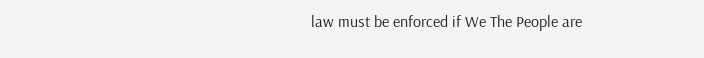law must be enforced if We The People are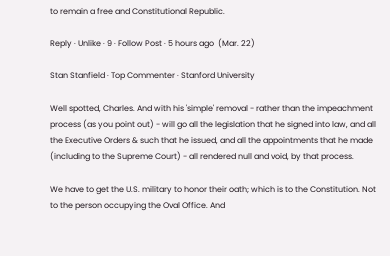to remain a free and Constitutional Republic.

Reply · Unlike · 9 · Follow Post · 5 hours ago  (Mar. 22)

Stan Stanfield · Top Commenter · Stanford University

Well spotted, Charles. And with his 'simple' removal - rather than the impeachment process (as you point out) - will go all the legislation that he signed into law, and all the Executive Orders & such that he issued, and all the appointments that he made (including to the Supreme Court) - all rendered null and void, by that process.

We have to get the U.S. military to honor their oath; which is to the Constitution. Not to the person occupying the Oval Office. And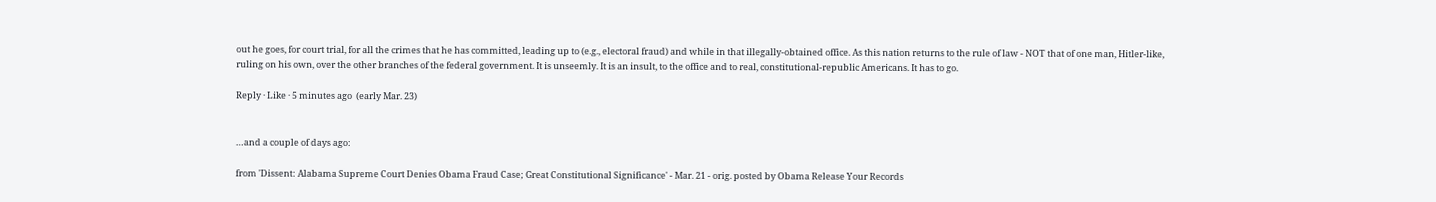out he goes, for court trial, for all the crimes that he has committed, leading up to (e.g., electoral fraud) and while in that illegally-obtained office. As this nation returns to the rule of law - NOT that of one man, Hitler-like, ruling on his own, over the other branches of the federal government. It is unseemly. It is an insult, to the office and to real, constitutional-republic Americans. It has to go.

Reply · Like · 5 minutes ago  (early Mar. 23)


…and a couple of days ago:

from 'Dissent: Alabama Supreme Court Denies Obama Fraud Case; Great Constitutional Significance' - Mar. 21 - orig. posted by Obama Release Your Records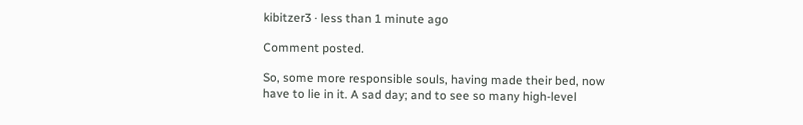kibitzer3 · less than 1 minute ago

Comment posted.

So, some more responsible souls, having made their bed, now have to lie in it. A sad day; and to see so many high-level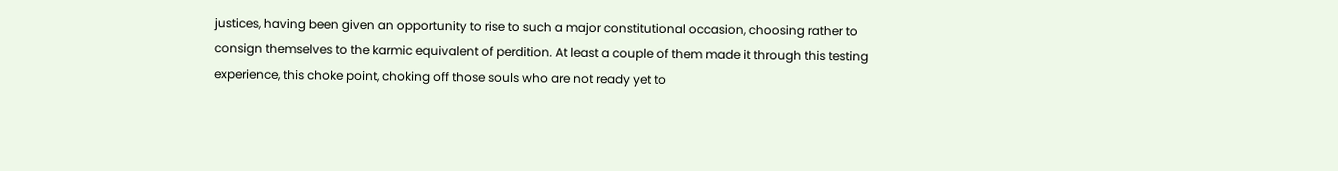justices, having been given an opportunity to rise to such a major constitutional occasion, choosing rather to consign themselves to the karmic equivalent of perdition. At least a couple of them made it through this testing experience, this choke point, choking off those souls who are not ready yet to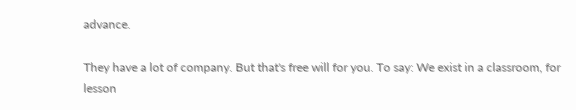advance.

They have a lot of company. But that's free will for you. To say: We exist in a classroom, for lesson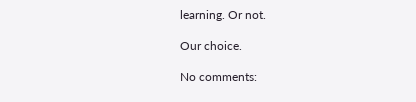learning. Or not.

Our choice.

No comments: